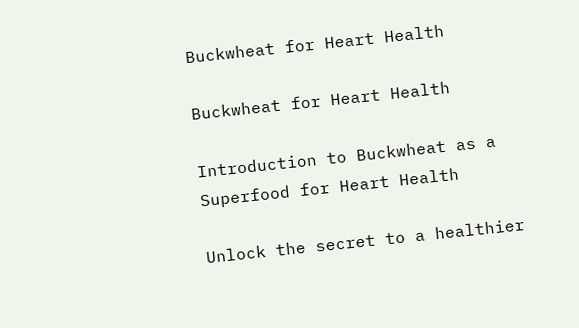Buckwheat for Heart Health

Buckwheat for Heart Health

Introduction to Buckwheat as a Superfood for Heart Health

Unlock the secret to a healthier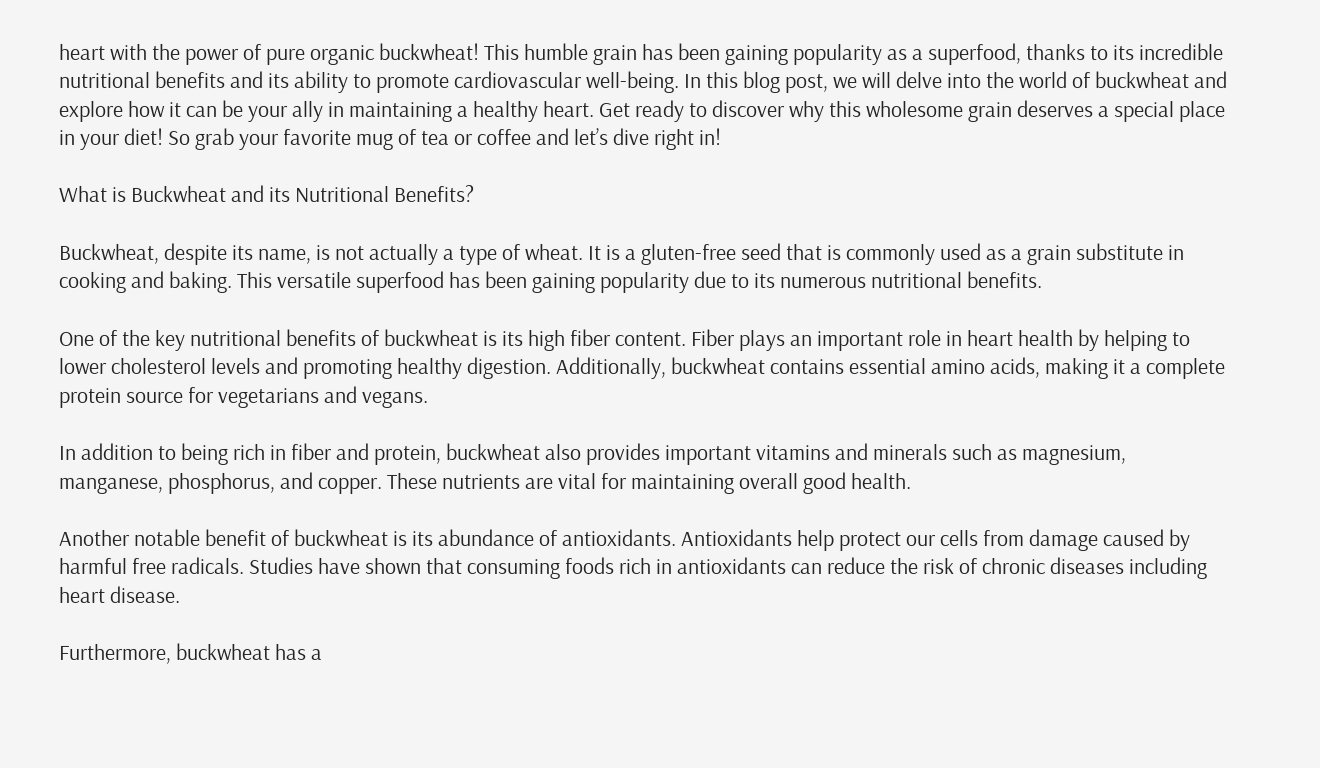heart with the power of pure organic buckwheat! This humble grain has been gaining popularity as a superfood, thanks to its incredible nutritional benefits and its ability to promote cardiovascular well-being. In this blog post, we will delve into the world of buckwheat and explore how it can be your ally in maintaining a healthy heart. Get ready to discover why this wholesome grain deserves a special place in your diet! So grab your favorite mug of tea or coffee and let’s dive right in!

What is Buckwheat and its Nutritional Benefits?

Buckwheat, despite its name, is not actually a type of wheat. It is a gluten-free seed that is commonly used as a grain substitute in cooking and baking. This versatile superfood has been gaining popularity due to its numerous nutritional benefits.

One of the key nutritional benefits of buckwheat is its high fiber content. Fiber plays an important role in heart health by helping to lower cholesterol levels and promoting healthy digestion. Additionally, buckwheat contains essential amino acids, making it a complete protein source for vegetarians and vegans.

In addition to being rich in fiber and protein, buckwheat also provides important vitamins and minerals such as magnesium, manganese, phosphorus, and copper. These nutrients are vital for maintaining overall good health.

Another notable benefit of buckwheat is its abundance of antioxidants. Antioxidants help protect our cells from damage caused by harmful free radicals. Studies have shown that consuming foods rich in antioxidants can reduce the risk of chronic diseases including heart disease.

Furthermore, buckwheat has a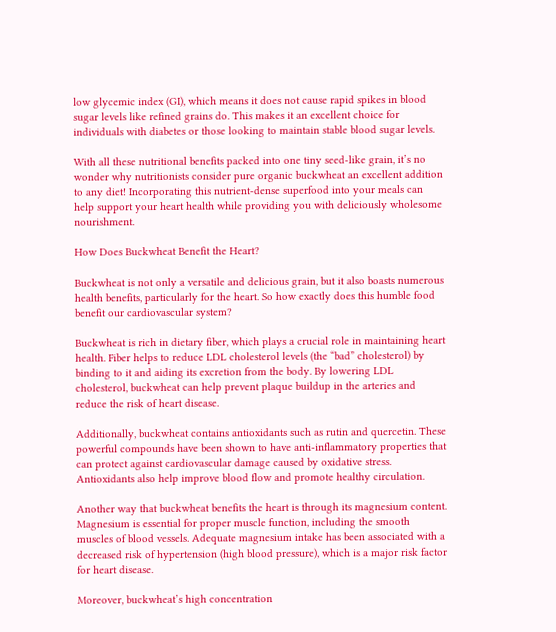low glycemic index (GI), which means it does not cause rapid spikes in blood sugar levels like refined grains do. This makes it an excellent choice for individuals with diabetes or those looking to maintain stable blood sugar levels.

With all these nutritional benefits packed into one tiny seed-like grain, it’s no wonder why nutritionists consider pure organic buckwheat an excellent addition to any diet! Incorporating this nutrient-dense superfood into your meals can help support your heart health while providing you with deliciously wholesome nourishment.

How Does Buckwheat Benefit the Heart?

Buckwheat is not only a versatile and delicious grain, but it also boasts numerous health benefits, particularly for the heart. So how exactly does this humble food benefit our cardiovascular system?

Buckwheat is rich in dietary fiber, which plays a crucial role in maintaining heart health. Fiber helps to reduce LDL cholesterol levels (the “bad” cholesterol) by binding to it and aiding its excretion from the body. By lowering LDL cholesterol, buckwheat can help prevent plaque buildup in the arteries and reduce the risk of heart disease.

Additionally, buckwheat contains antioxidants such as rutin and quercetin. These powerful compounds have been shown to have anti-inflammatory properties that can protect against cardiovascular damage caused by oxidative stress. Antioxidants also help improve blood flow and promote healthy circulation.

Another way that buckwheat benefits the heart is through its magnesium content. Magnesium is essential for proper muscle function, including the smooth muscles of blood vessels. Adequate magnesium intake has been associated with a decreased risk of hypertension (high blood pressure), which is a major risk factor for heart disease.

Moreover, buckwheat’s high concentration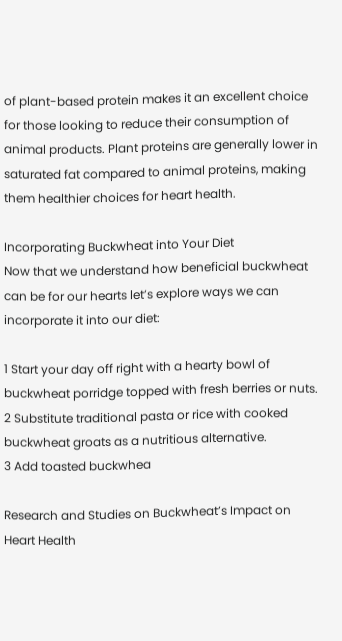of plant-based protein makes it an excellent choice for those looking to reduce their consumption of animal products. Plant proteins are generally lower in saturated fat compared to animal proteins, making them healthier choices for heart health.

Incorporating Buckwheat into Your Diet
Now that we understand how beneficial buckwheat can be for our hearts let’s explore ways we can incorporate it into our diet:

1 Start your day off right with a hearty bowl of buckwheat porridge topped with fresh berries or nuts.
2 Substitute traditional pasta or rice with cooked buckwheat groats as a nutritious alternative.
3 Add toasted buckwhea

Research and Studies on Buckwheat’s Impact on Heart Health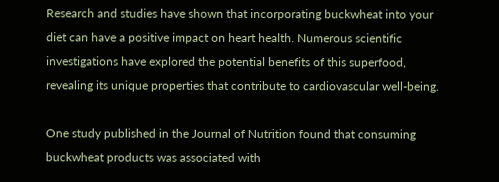Research and studies have shown that incorporating buckwheat into your diet can have a positive impact on heart health. Numerous scientific investigations have explored the potential benefits of this superfood, revealing its unique properties that contribute to cardiovascular well-being.

One study published in the Journal of Nutrition found that consuming buckwheat products was associated with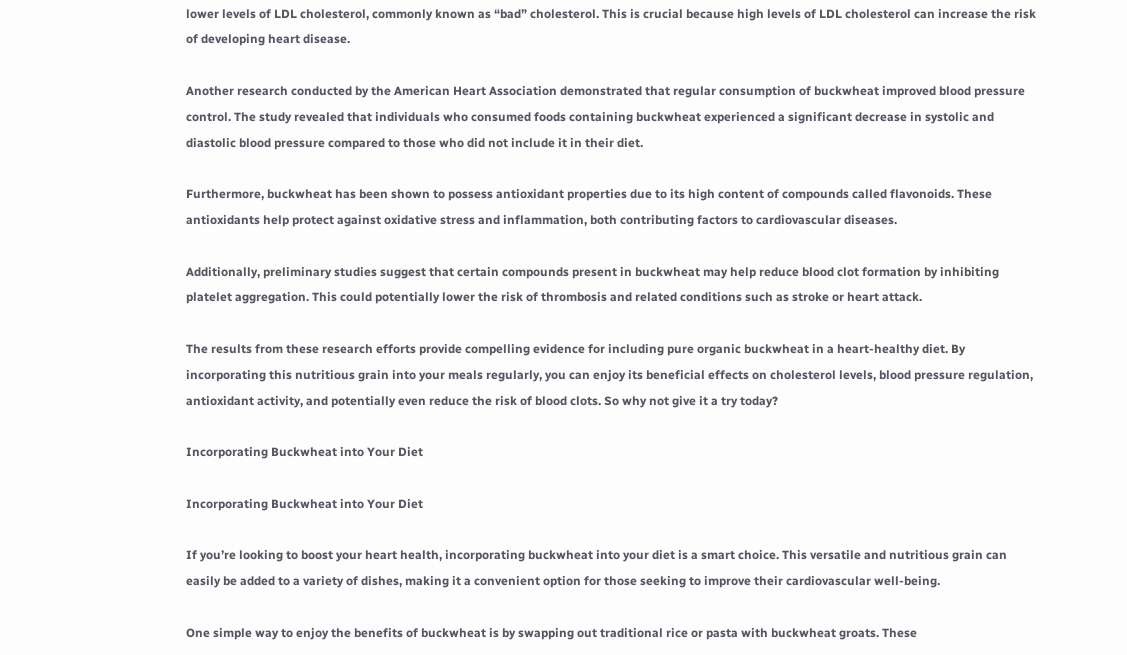lower levels of LDL cholesterol, commonly known as “bad” cholesterol. This is crucial because high levels of LDL cholesterol can increase the risk of developing heart disease.

Another research conducted by the American Heart Association demonstrated that regular consumption of buckwheat improved blood pressure control. The study revealed that individuals who consumed foods containing buckwheat experienced a significant decrease in systolic and diastolic blood pressure compared to those who did not include it in their diet.

Furthermore, buckwheat has been shown to possess antioxidant properties due to its high content of compounds called flavonoids. These antioxidants help protect against oxidative stress and inflammation, both contributing factors to cardiovascular diseases.

Additionally, preliminary studies suggest that certain compounds present in buckwheat may help reduce blood clot formation by inhibiting platelet aggregation. This could potentially lower the risk of thrombosis and related conditions such as stroke or heart attack.

The results from these research efforts provide compelling evidence for including pure organic buckwheat in a heart-healthy diet. By incorporating this nutritious grain into your meals regularly, you can enjoy its beneficial effects on cholesterol levels, blood pressure regulation, antioxidant activity, and potentially even reduce the risk of blood clots. So why not give it a try today?

Incorporating Buckwheat into Your Diet

Incorporating Buckwheat into Your Diet

If you’re looking to boost your heart health, incorporating buckwheat into your diet is a smart choice. This versatile and nutritious grain can easily be added to a variety of dishes, making it a convenient option for those seeking to improve their cardiovascular well-being.

One simple way to enjoy the benefits of buckwheat is by swapping out traditional rice or pasta with buckwheat groats. These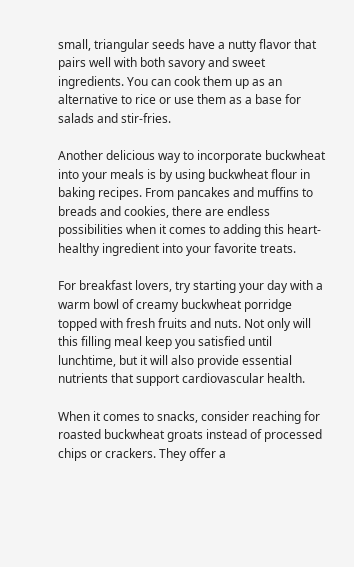small, triangular seeds have a nutty flavor that pairs well with both savory and sweet ingredients. You can cook them up as an alternative to rice or use them as a base for salads and stir-fries.

Another delicious way to incorporate buckwheat into your meals is by using buckwheat flour in baking recipes. From pancakes and muffins to breads and cookies, there are endless possibilities when it comes to adding this heart-healthy ingredient into your favorite treats.

For breakfast lovers, try starting your day with a warm bowl of creamy buckwheat porridge topped with fresh fruits and nuts. Not only will this filling meal keep you satisfied until lunchtime, but it will also provide essential nutrients that support cardiovascular health.

When it comes to snacks, consider reaching for roasted buckwheat groats instead of processed chips or crackers. They offer a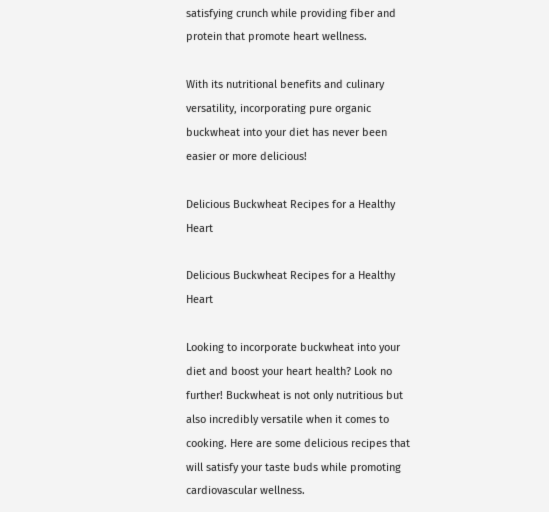satisfying crunch while providing fiber and protein that promote heart wellness.

With its nutritional benefits and culinary versatility, incorporating pure organic buckwheat into your diet has never been easier or more delicious!

Delicious Buckwheat Recipes for a Healthy Heart

Delicious Buckwheat Recipes for a Healthy Heart

Looking to incorporate buckwheat into your diet and boost your heart health? Look no further! Buckwheat is not only nutritious but also incredibly versatile when it comes to cooking. Here are some delicious recipes that will satisfy your taste buds while promoting cardiovascular wellness.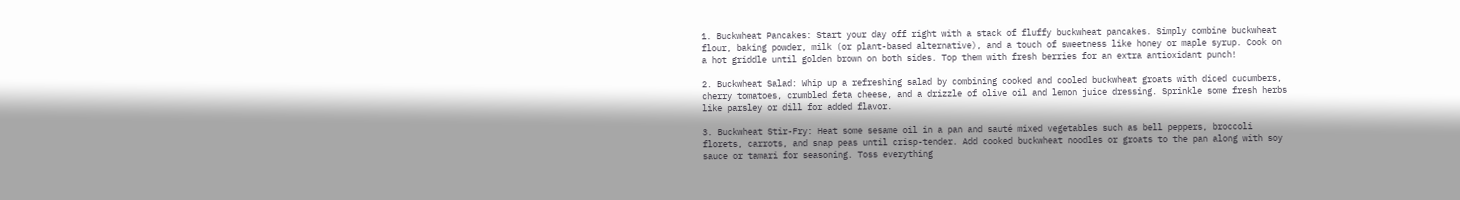1. Buckwheat Pancakes: Start your day off right with a stack of fluffy buckwheat pancakes. Simply combine buckwheat flour, baking powder, milk (or plant-based alternative), and a touch of sweetness like honey or maple syrup. Cook on a hot griddle until golden brown on both sides. Top them with fresh berries for an extra antioxidant punch!

2. Buckwheat Salad: Whip up a refreshing salad by combining cooked and cooled buckwheat groats with diced cucumbers, cherry tomatoes, crumbled feta cheese, and a drizzle of olive oil and lemon juice dressing. Sprinkle some fresh herbs like parsley or dill for added flavor.

3. Buckwheat Stir-Fry: Heat some sesame oil in a pan and sauté mixed vegetables such as bell peppers, broccoli florets, carrots, and snap peas until crisp-tender. Add cooked buckwheat noodles or groats to the pan along with soy sauce or tamari for seasoning. Toss everything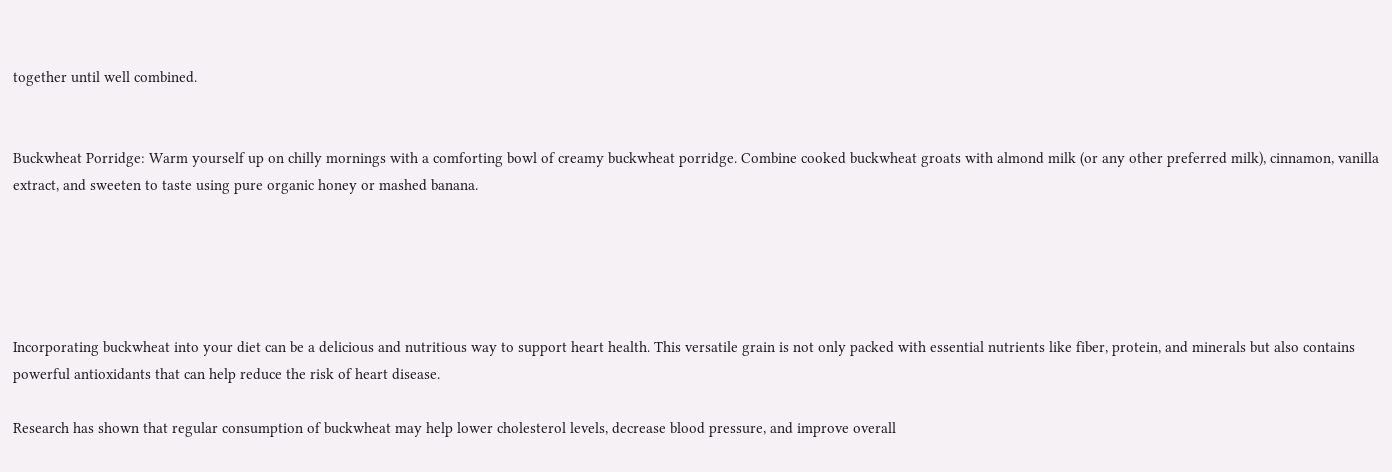together until well combined.


Buckwheat Porridge: Warm yourself up on chilly mornings with a comforting bowl of creamy buckwheat porridge. Combine cooked buckwheat groats with almond milk (or any other preferred milk), cinnamon, vanilla extract, and sweeten to taste using pure organic honey or mashed banana.





Incorporating buckwheat into your diet can be a delicious and nutritious way to support heart health. This versatile grain is not only packed with essential nutrients like fiber, protein, and minerals but also contains powerful antioxidants that can help reduce the risk of heart disease.

Research has shown that regular consumption of buckwheat may help lower cholesterol levels, decrease blood pressure, and improve overall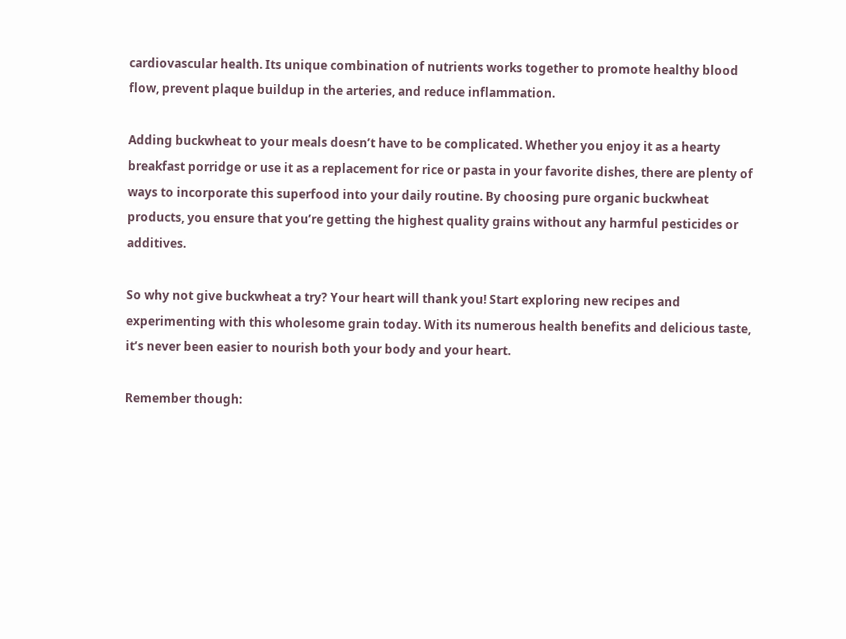cardiovascular health. Its unique combination of nutrients works together to promote healthy blood flow, prevent plaque buildup in the arteries, and reduce inflammation.

Adding buckwheat to your meals doesn’t have to be complicated. Whether you enjoy it as a hearty breakfast porridge or use it as a replacement for rice or pasta in your favorite dishes, there are plenty of ways to incorporate this superfood into your daily routine. By choosing pure organic buckwheat products, you ensure that you’re getting the highest quality grains without any harmful pesticides or additives.

So why not give buckwheat a try? Your heart will thank you! Start exploring new recipes and experimenting with this wholesome grain today. With its numerous health benefits and delicious taste, it’s never been easier to nourish both your body and your heart.

Remember though: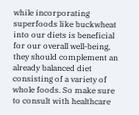while incorporating superfoods like buckwheat into our diets is beneficial for our overall well-being, they should complement an already balanced diet consisting of a variety of whole foods. So make sure to consult with healthcare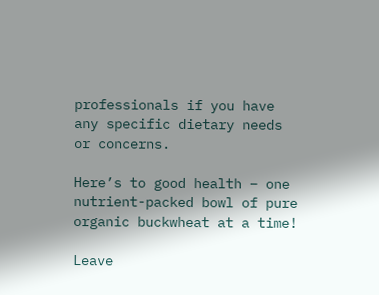professionals if you have any specific dietary needs or concerns.

Here’s to good health – one nutrient-packed bowl of pure organic buckwheat at a time!

Leave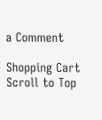a Comment

Shopping Cart
Scroll to Top